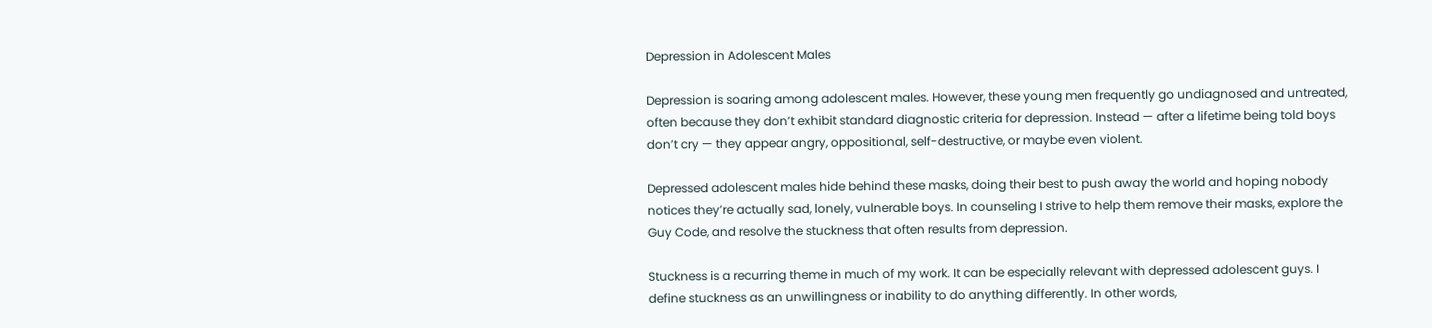Depression in Adolescent Males

Depression is soaring among adolescent males. However, these young men frequently go undiagnosed and untreated, often because they don’t exhibit standard diagnostic criteria for depression. Instead — after a lifetime being told boys don’t cry — they appear angry, oppositional, self-destructive, or maybe even violent.

Depressed adolescent males hide behind these masks, doing their best to push away the world and hoping nobody notices they’re actually sad, lonely, vulnerable boys. In counseling I strive to help them remove their masks, explore the Guy Code, and resolve the stuckness that often results from depression.

Stuckness is a recurring theme in much of my work. It can be especially relevant with depressed adolescent guys. I define stuckness as an unwillingness or inability to do anything differently. In other words,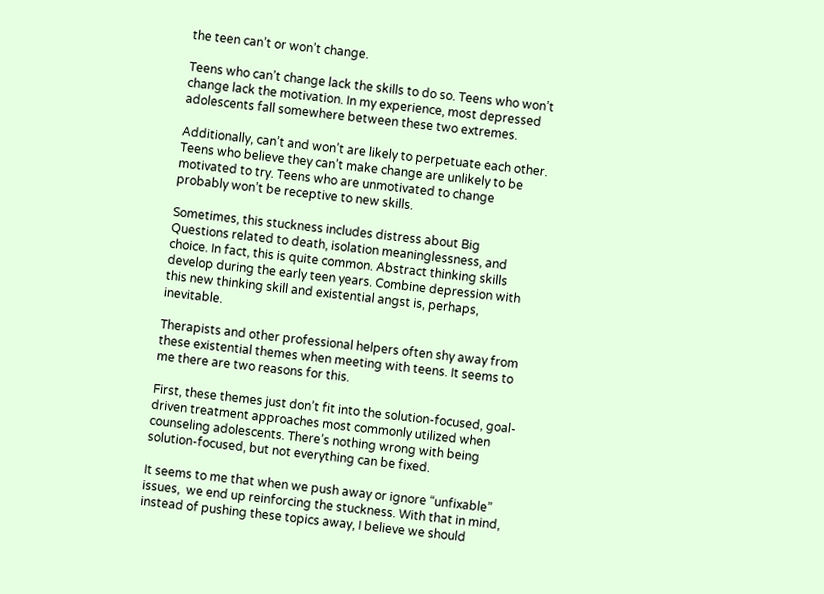the teen can’t or won’t change.

Teens who can’t change lack the skills to do so. Teens who won’t change lack the motivation. In my experience, most depressed adolescents fall somewhere between these two extremes.

Additionally, can’t and won’t are likely to perpetuate each other. Teens who believe they can’t make change are unlikely to be motivated to try. Teens who are unmotivated to change probably won’t be receptive to new skills.

Sometimes, this stuckness includes distress about Big Questions related to death, isolation meaninglessness, and choice. In fact, this is quite common. Abstract thinking skills develop during the early teen years. Combine depression with this new thinking skill and existential angst is, perhaps,  inevitable.

Therapists and other professional helpers often shy away from these existential themes when meeting with teens. It seems to me there are two reasons for this.

First, these themes just don’t fit into the solution-focused, goal-driven treatment approaches most commonly utilized when counseling adolescents. There’s nothing wrong with being solution-focused, but not everything can be fixed.

It seems to me that when we push away or ignore “unfixable” issues,  we end up reinforcing the stuckness. With that in mind, instead of pushing these topics away, I believe we should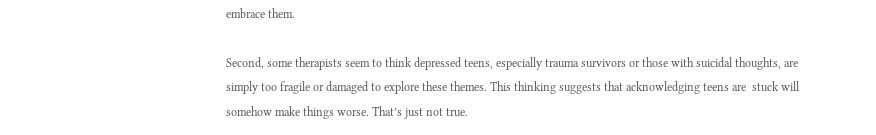embrace them.

Second, some therapists seem to think depressed teens, especially trauma survivors or those with suicidal thoughts, are simply too fragile or damaged to explore these themes. This thinking suggests that acknowledging teens are  stuck will somehow make things worse. That’s just not true.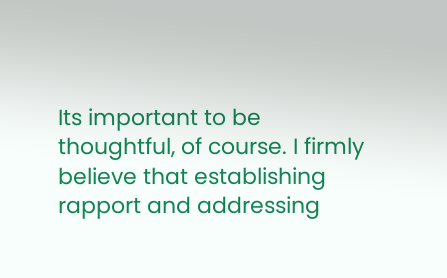Its important to be thoughtful, of course. I firmly believe that establishing rapport and addressing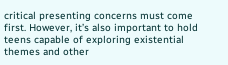critical presenting concerns must come first. However, it’s also important to hold teens capable of exploring existential themes and other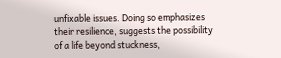unfixable issues. Doing so emphasizes their resilience, suggests the possibility of a life beyond stuckness,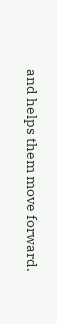and helps them move forward.